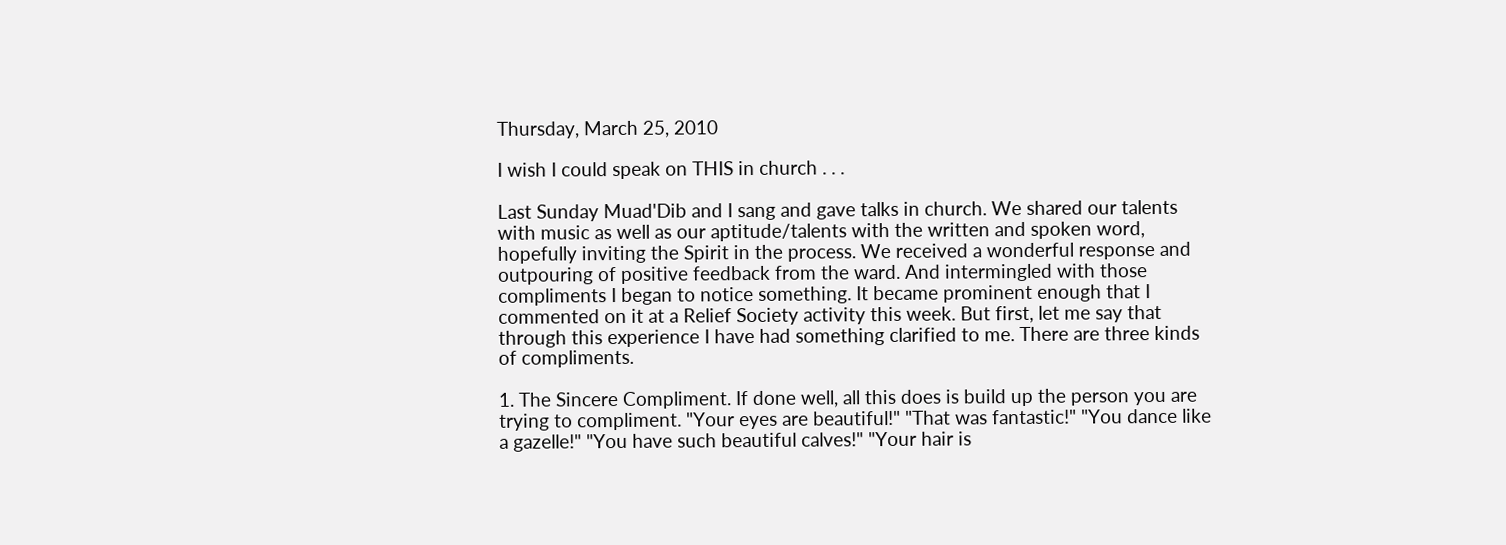Thursday, March 25, 2010

I wish I could speak on THIS in church . . .

Last Sunday Muad'Dib and I sang and gave talks in church. We shared our talents with music as well as our aptitude/talents with the written and spoken word, hopefully inviting the Spirit in the process. We received a wonderful response and outpouring of positive feedback from the ward. And intermingled with those compliments I began to notice something. It became prominent enough that I commented on it at a Relief Society activity this week. But first, let me say that through this experience I have had something clarified to me. There are three kinds of compliments.

1. The Sincere Compliment. If done well, all this does is build up the person you are trying to compliment. "Your eyes are beautiful!" "That was fantastic!" "You dance like a gazelle!" "You have such beautiful calves!" "Your hair is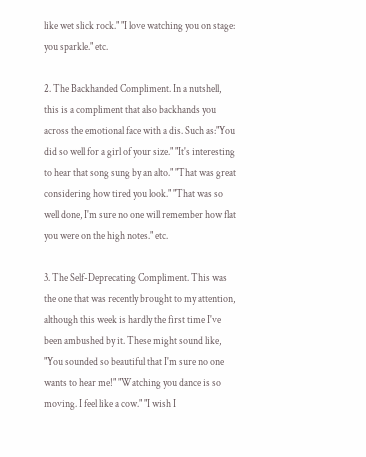like wet slick rock." "I love watching you on stage: you sparkle." etc.

2. The Backhanded Compliment. In a nutshell, this is a compliment that also backhands you across the emotional face with a dis. Such as:"You did so well for a girl of your size." "It's interesting to hear that song sung by an alto." "That was great considering how tired you look." "That was so well done, I'm sure no one will remember how flat you were on the high notes." etc.

3. The Self-Deprecating Compliment. This was the one that was recently brought to my attention, although this week is hardly the first time I've been ambushed by it. These might sound like, "You sounded so beautiful that I'm sure no one wants to hear me!" "Watching you dance is so moving. I feel like a cow." "I wish I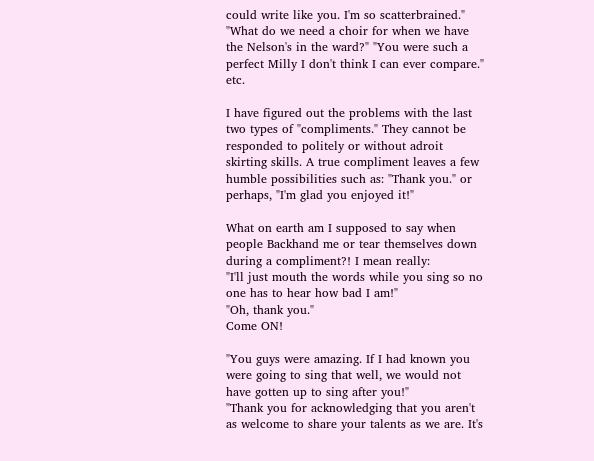could write like you. I'm so scatterbrained." "What do we need a choir for when we have the Nelson's in the ward?" "You were such a perfect Milly I don't think I can ever compare." etc.

I have figured out the problems with the last two types of "compliments." They cannot be responded to politely or without adroit skirting skills. A true compliment leaves a few humble possibilities such as: "Thank you." or perhaps, "I'm glad you enjoyed it!"

What on earth am I supposed to say when people Backhand me or tear themselves down during a compliment?! I mean really:
"I'll just mouth the words while you sing so no one has to hear how bad I am!"
"Oh, thank you."
Come ON!

"You guys were amazing. If I had known you were going to sing that well, we would not have gotten up to sing after you!"
"Thank you for acknowledging that you aren't as welcome to share your talents as we are. It's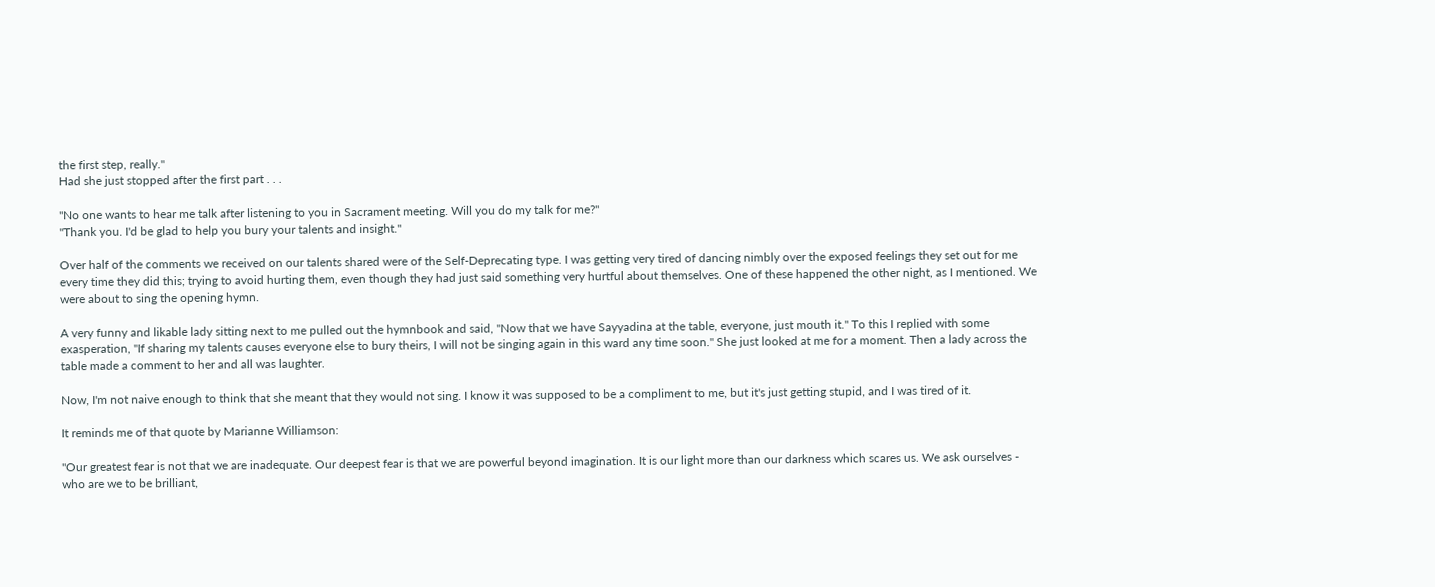the first step, really."
Had she just stopped after the first part . . .

"No one wants to hear me talk after listening to you in Sacrament meeting. Will you do my talk for me?"
"Thank you. I'd be glad to help you bury your talents and insight."

Over half of the comments we received on our talents shared were of the Self-Deprecating type. I was getting very tired of dancing nimbly over the exposed feelings they set out for me every time they did this; trying to avoid hurting them, even though they had just said something very hurtful about themselves. One of these happened the other night, as I mentioned. We were about to sing the opening hymn.

A very funny and likable lady sitting next to me pulled out the hymnbook and said, "Now that we have Sayyadina at the table, everyone, just mouth it." To this I replied with some exasperation, "If sharing my talents causes everyone else to bury theirs, I will not be singing again in this ward any time soon." She just looked at me for a moment. Then a lady across the table made a comment to her and all was laughter.

Now, I'm not naive enough to think that she meant that they would not sing. I know it was supposed to be a compliment to me, but it's just getting stupid, and I was tired of it.

It reminds me of that quote by Marianne Williamson:

"Our greatest fear is not that we are inadequate. Our deepest fear is that we are powerful beyond imagination. It is our light more than our darkness which scares us. We ask ourselves - who are we to be brilliant,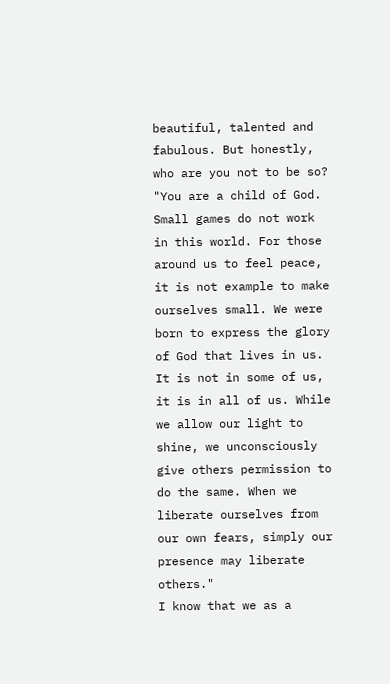beautiful, talented and fabulous. But honestly, who are you not to be so?
"You are a child of God. Small games do not work in this world. For those around us to feel peace, it is not example to make ourselves small. We were born to express the glory of God that lives in us. It is not in some of us, it is in all of us. While we allow our light to shine, we unconsciously give others permission to do the same. When we liberate ourselves from our own fears, simply our presence may liberate others."
I know that we as a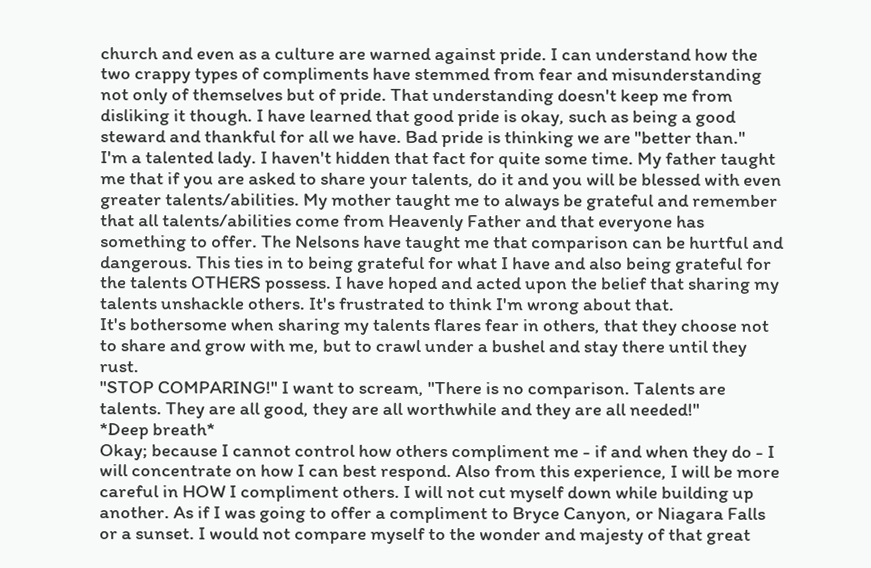church and even as a culture are warned against pride. I can understand how the two crappy types of compliments have stemmed from fear and misunderstanding not only of themselves but of pride. That understanding doesn't keep me from disliking it though. I have learned that good pride is okay, such as being a good steward and thankful for all we have. Bad pride is thinking we are "better than."
I'm a talented lady. I haven't hidden that fact for quite some time. My father taught me that if you are asked to share your talents, do it and you will be blessed with even greater talents/abilities. My mother taught me to always be grateful and remember that all talents/abilities come from Heavenly Father and that everyone has something to offer. The Nelsons have taught me that comparison can be hurtful and dangerous. This ties in to being grateful for what I have and also being grateful for the talents OTHERS possess. I have hoped and acted upon the belief that sharing my talents unshackle others. It's frustrated to think I'm wrong about that.
It's bothersome when sharing my talents flares fear in others, that they choose not to share and grow with me, but to crawl under a bushel and stay there until they rust.
"STOP COMPARING!" I want to scream, "There is no comparison. Talents are talents. They are all good, they are all worthwhile and they are all needed!"
*Deep breath*
Okay; because I cannot control how others compliment me - if and when they do - I will concentrate on how I can best respond. Also from this experience, I will be more careful in HOW I compliment others. I will not cut myself down while building up another. As if I was going to offer a compliment to Bryce Canyon, or Niagara Falls or a sunset. I would not compare myself to the wonder and majesty of that great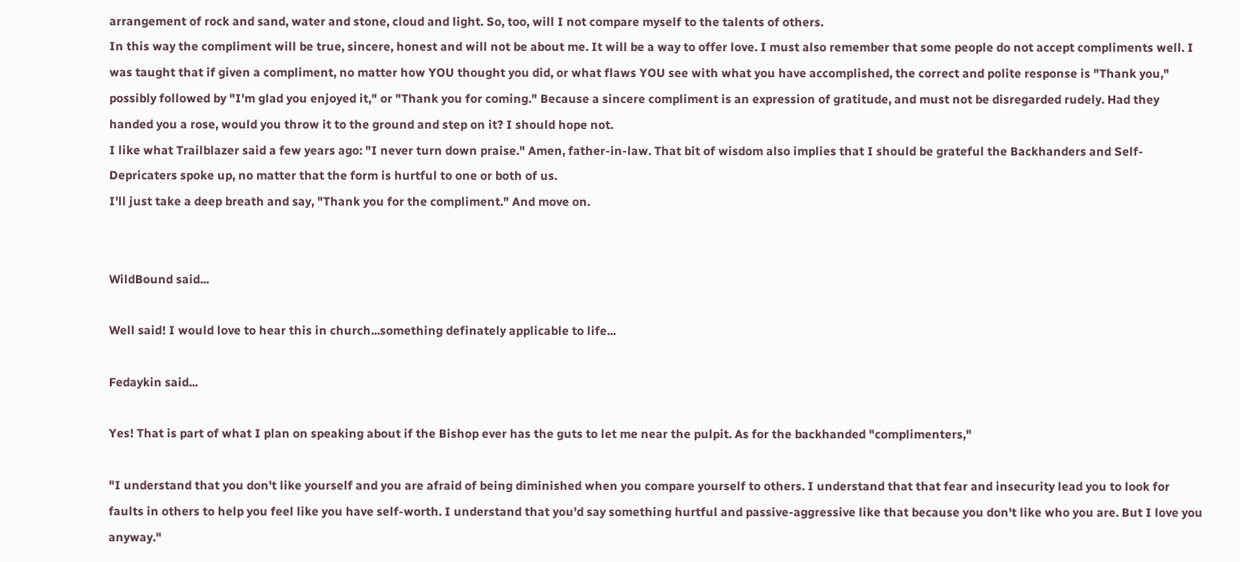arrangement of rock and sand, water and stone, cloud and light. So, too, will I not compare myself to the talents of others.
In this way the compliment will be true, sincere, honest and will not be about me. It will be a way to offer love. I must also remember that some people do not accept compliments well. I was taught that if given a compliment, no matter how YOU thought you did, or what flaws YOU see with what you have accomplished, the correct and polite response is "Thank you," possibly followed by "I'm glad you enjoyed it," or "Thank you for coming." Because a sincere compliment is an expression of gratitude, and must not be disregarded rudely. Had they handed you a rose, would you throw it to the ground and step on it? I should hope not.
I like what Trailblazer said a few years ago: "I never turn down praise." Amen, father-in-law. That bit of wisdom also implies that I should be grateful the Backhanders and Self-Depricaters spoke up, no matter that the form is hurtful to one or both of us.
I'll just take a deep breath and say, "Thank you for the compliment." And move on.


WildBound said...

Well said! I would love to hear this in church...something definately applicable to life...

Fedaykin said...

Yes! That is part of what I plan on speaking about if the Bishop ever has the guts to let me near the pulpit. As for the backhanded "complimenters,"

"I understand that you don't like yourself and you are afraid of being diminished when you compare yourself to others. I understand that that fear and insecurity lead you to look for faults in others to help you feel like you have self-worth. I understand that you'd say something hurtful and passive-aggressive like that because you don't like who you are. But I love you anyway."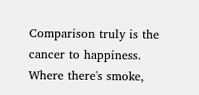Comparison truly is the cancer to happiness. Where there's smoke,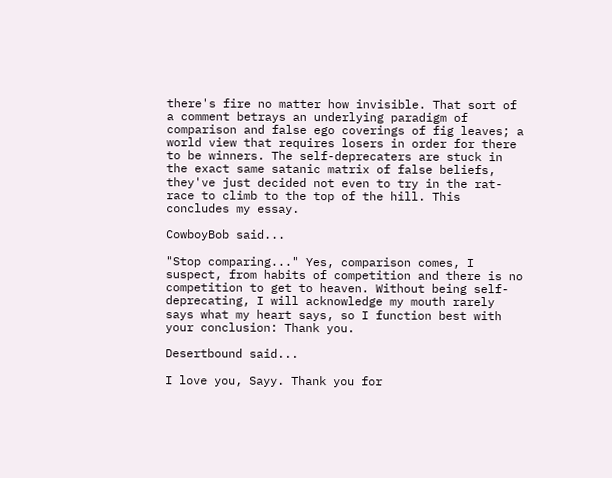there's fire no matter how invisible. That sort of a comment betrays an underlying paradigm of comparison and false ego coverings of fig leaves; a world view that requires losers in order for there to be winners. The self-deprecaters are stuck in the exact same satanic matrix of false beliefs, they've just decided not even to try in the rat-race to climb to the top of the hill. This concludes my essay.

CowboyBob said...

"Stop comparing..." Yes, comparison comes, I suspect, from habits of competition and there is no competition to get to heaven. Without being self-deprecating, I will acknowledge my mouth rarely says what my heart says, so I function best with your conclusion: Thank you.

Desertbound said...

I love you, Sayy. Thank you for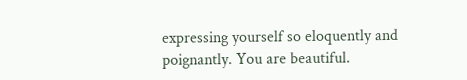expressing yourself so eloquently and poignantly. You are beautiful.